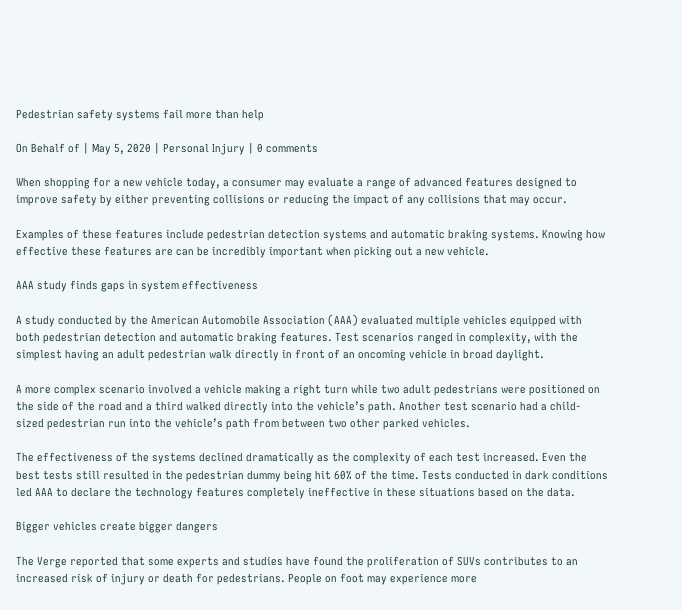Pedestrian safety systems fail more than help

On Behalf of | May 5, 2020 | Personal Injury | 0 comments

When shopping for a new vehicle today, a consumer may evaluate a range of advanced features designed to improve safety by either preventing collisions or reducing the impact of any collisions that may occur.

Examples of these features include pedestrian detection systems and automatic braking systems. Knowing how effective these features are can be incredibly important when picking out a new vehicle.

AAA study finds gaps in system effectiveness

A study conducted by the American Automobile Association (AAA) evaluated multiple vehicles equipped with both pedestrian detection and automatic braking features. Test scenarios ranged in complexity, with the simplest having an adult pedestrian walk directly in front of an oncoming vehicle in broad daylight.

A more complex scenario involved a vehicle making a right turn while two adult pedestrians were positioned on the side of the road and a third walked directly into the vehicle’s path. Another test scenario had a child-sized pedestrian run into the vehicle’s path from between two other parked vehicles.

The effectiveness of the systems declined dramatically as the complexity of each test increased. Even the best tests still resulted in the pedestrian dummy being hit 60% of the time. Tests conducted in dark conditions led AAA to declare the technology features completely ineffective in these situations based on the data.

Bigger vehicles create bigger dangers

The Verge reported that some experts and studies have found the proliferation of SUVs contributes to an increased risk of injury or death for pedestrians. People on foot may experience more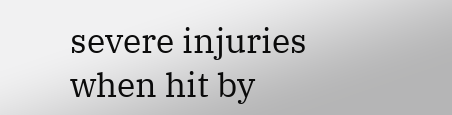severe injuries when hit by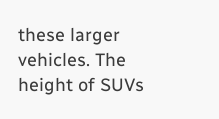these larger vehicles. The height of SUVs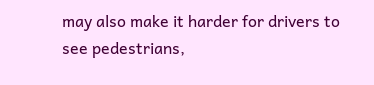may also make it harder for drivers to see pedestrians,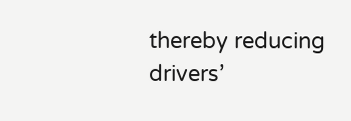thereby reducing drivers’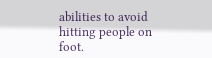abilities to avoid hitting people on foot.